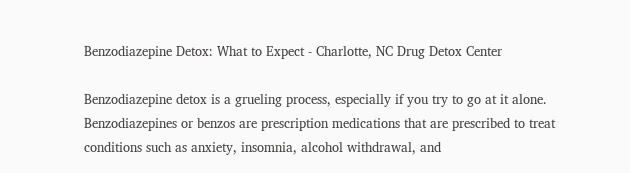Benzodiazepine Detox: What to Expect - Charlotte, NC Drug Detox Center

Benzodiazepine detox is a grueling process, especially if you try to go at it alone. Benzodiazepines or benzos are prescription medications that are prescribed to treat conditions such as anxiety, insomnia, alcohol withdrawal, and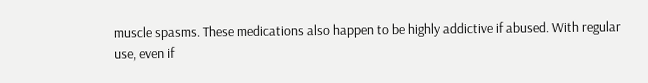muscle spasms. These medications also happen to be highly addictive if abused. With regular use, even if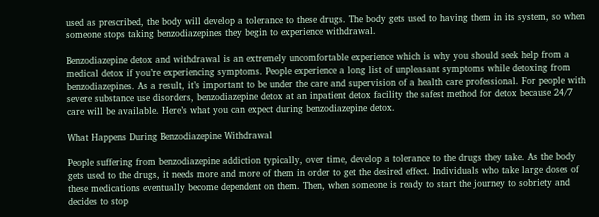used as prescribed, the body will develop a tolerance to these drugs. The body gets used to having them in its system, so when someone stops taking benzodiazepines they begin to experience withdrawal.

Benzodiazepine detox and withdrawal is an extremely uncomfortable experience which is why you should seek help from a medical detox if you’re experiencing symptoms. People experience a long list of unpleasant symptoms while detoxing from benzodiazepines. As a result, it’s important to be under the care and supervision of a health care professional. For people with severe substance use disorders, benzodiazepine detox at an inpatient detox facility the safest method for detox because 24/7 care will be available. Here’s what you can expect during benzodiazepine detox.

What Happens During Benzodiazepine Withdrawal

People suffering from benzodiazepine addiction typically, over time, develop a tolerance to the drugs they take. As the body gets used to the drugs, it needs more and more of them in order to get the desired effect. Individuals who take large doses of these medications eventually become dependent on them. Then, when someone is ready to start the journey to sobriety and decides to stop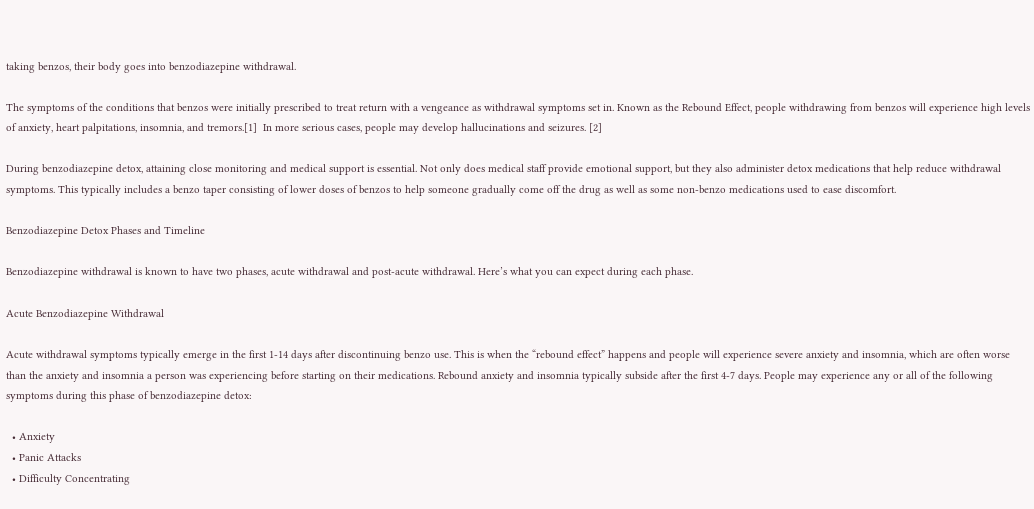taking benzos, their body goes into benzodiazepine withdrawal.

The symptoms of the conditions that benzos were initially prescribed to treat return with a vengeance as withdrawal symptoms set in. Known as the Rebound Effect, people withdrawing from benzos will experience high levels of anxiety, heart palpitations, insomnia, and tremors.[1]  In more serious cases, people may develop hallucinations and seizures. [2]

During benzodiazepine detox, attaining close monitoring and medical support is essential. Not only does medical staff provide emotional support, but they also administer detox medications that help reduce withdrawal symptoms. This typically includes a benzo taper consisting of lower doses of benzos to help someone gradually come off the drug as well as some non-benzo medications used to ease discomfort.

Benzodiazepine Detox Phases and Timeline

Benzodiazepine withdrawal is known to have two phases, acute withdrawal and post-acute withdrawal. Here’s what you can expect during each phase.

Acute Benzodiazepine Withdrawal

Acute withdrawal symptoms typically emerge in the first 1-14 days after discontinuing benzo use. This is when the “rebound effect” happens and people will experience severe anxiety and insomnia, which are often worse than the anxiety and insomnia a person was experiencing before starting on their medications. Rebound anxiety and insomnia typically subside after the first 4-7 days. People may experience any or all of the following symptoms during this phase of benzodiazepine detox:

  • Anxiety
  • Panic Attacks
  • Difficulty Concentrating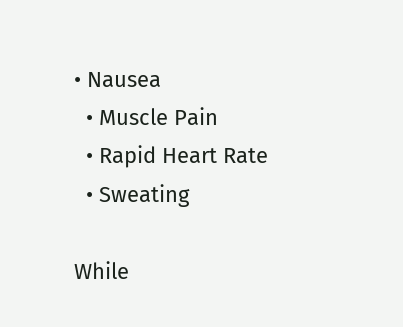• Nausea
  • Muscle Pain
  • Rapid Heart Rate
  • Sweating

While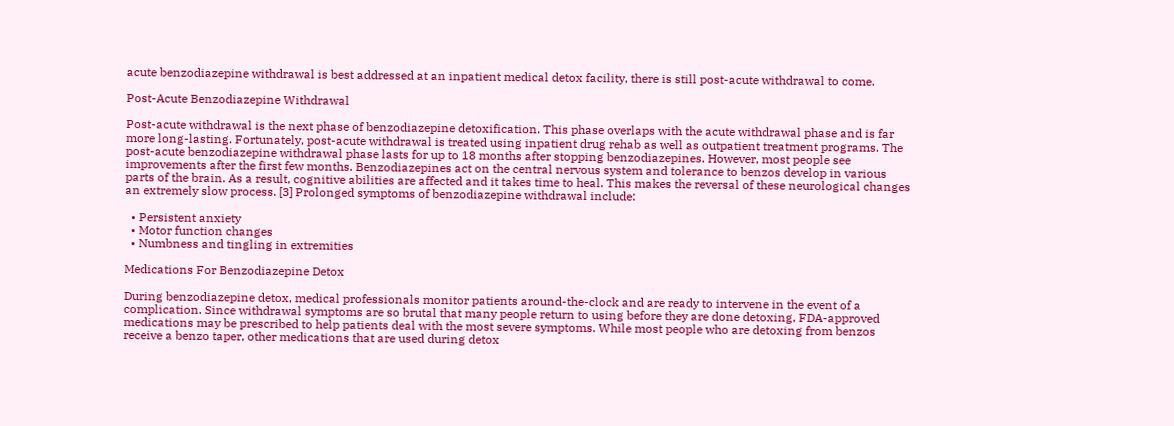acute benzodiazepine withdrawal is best addressed at an inpatient medical detox facility, there is still post-acute withdrawal to come.

Post-Acute Benzodiazepine Withdrawal

Post-acute withdrawal is the next phase of benzodiazepine detoxification. This phase overlaps with the acute withdrawal phase and is far more long-lasting. Fortunately, post-acute withdrawal is treated using inpatient drug rehab as well as outpatient treatment programs. The post-acute benzodiazepine withdrawal phase lasts for up to 18 months after stopping benzodiazepines. However, most people see improvements after the first few months. Benzodiazepines act on the central nervous system and tolerance to benzos develop in various parts of the brain. As a result, cognitive abilities are affected and it takes time to heal. This makes the reversal of these neurological changes an extremely slow process. [3] Prolonged symptoms of benzodiazepine withdrawal include:

  • Persistent anxiety
  • Motor function changes
  • Numbness and tingling in extremities

Medications For Benzodiazepine Detox

During benzodiazepine detox, medical professionals monitor patients around-the-clock and are ready to intervene in the event of a complication. Since withdrawal symptoms are so brutal that many people return to using before they are done detoxing, FDA-approved medications may be prescribed to help patients deal with the most severe symptoms. While most people who are detoxing from benzos receive a benzo taper, other medications that are used during detox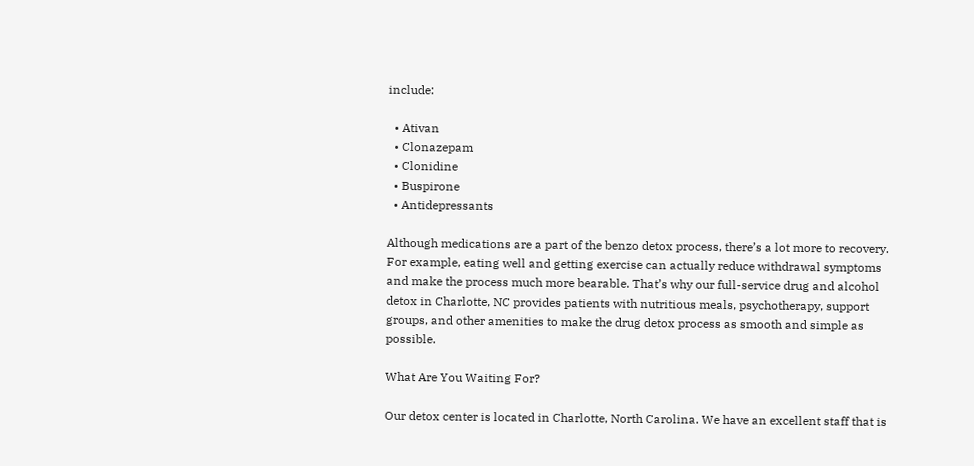include:

  • Ativan
  • Clonazepam
  • Clonidine
  • Buspirone
  • Antidepressants

Although medications are a part of the benzo detox process, there’s a lot more to recovery. For example, eating well and getting exercise can actually reduce withdrawal symptoms and make the process much more bearable. That’s why our full-service drug and alcohol detox in Charlotte, NC provides patients with nutritious meals, psychotherapy, support groups, and other amenities to make the drug detox process as smooth and simple as possible.

What Are You Waiting For?

Our detox center is located in Charlotte, North Carolina. We have an excellent staff that is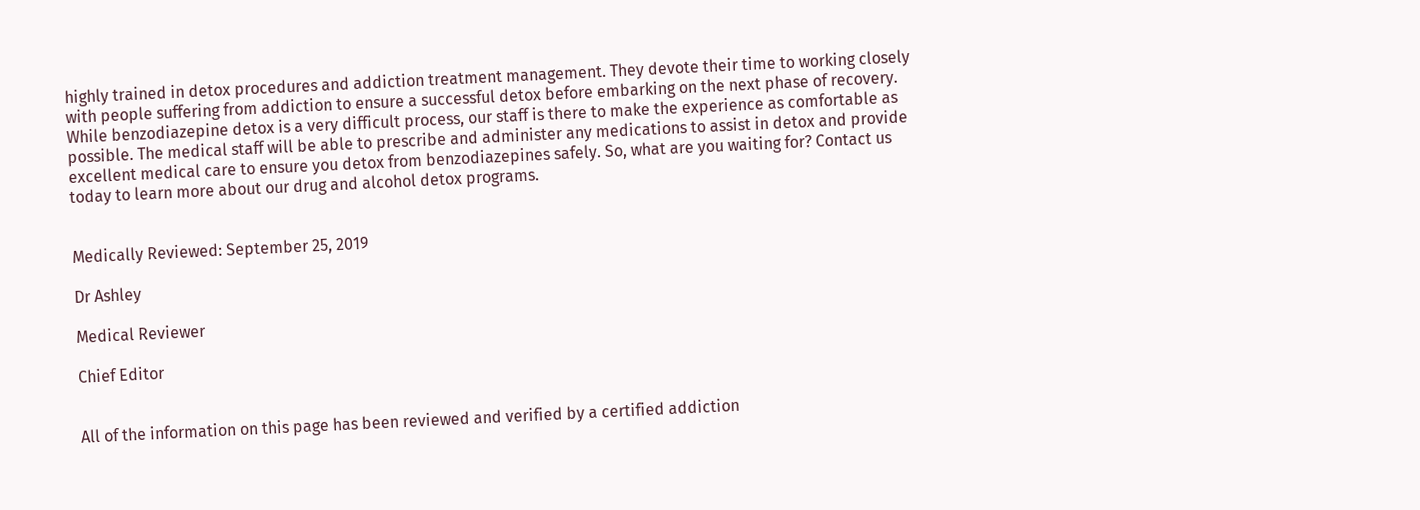highly trained in detox procedures and addiction treatment management. They devote their time to working closely with people suffering from addiction to ensure a successful detox before embarking on the next phase of recovery. While benzodiazepine detox is a very difficult process, our staff is there to make the experience as comfortable as possible. The medical staff will be able to prescribe and administer any medications to assist in detox and provide excellent medical care to ensure you detox from benzodiazepines safely. So, what are you waiting for? Contact us today to learn more about our drug and alcohol detox programs.


Medically Reviewed: September 25, 2019

Dr Ashley

Medical Reviewer

Chief Editor


All of the information on this page has been reviewed and verified by a certified addiction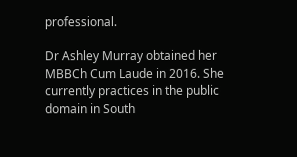professional.

Dr Ashley Murray obtained her MBBCh Cum Laude in 2016. She currently practices in the public domain in South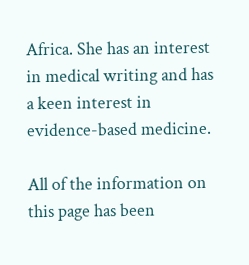Africa. She has an interest in medical writing and has a keen interest in evidence-based medicine.

All of the information on this page has been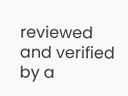reviewed and verified by a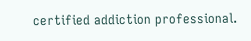certified addiction professional.